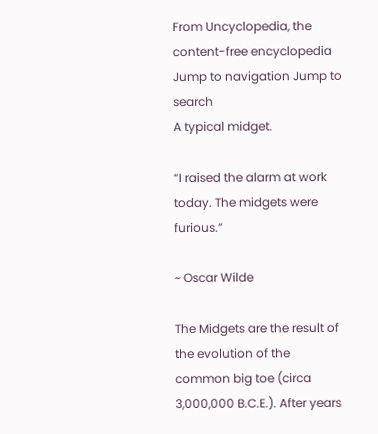From Uncyclopedia, the content-free encyclopedia
Jump to navigation Jump to search
A typical midget.

“I raised the alarm at work today. The midgets were furious.”

~ Oscar Wilde

The Midgets are the result of the evolution of the common big toe (circa 3,000,000 B.C.E.). After years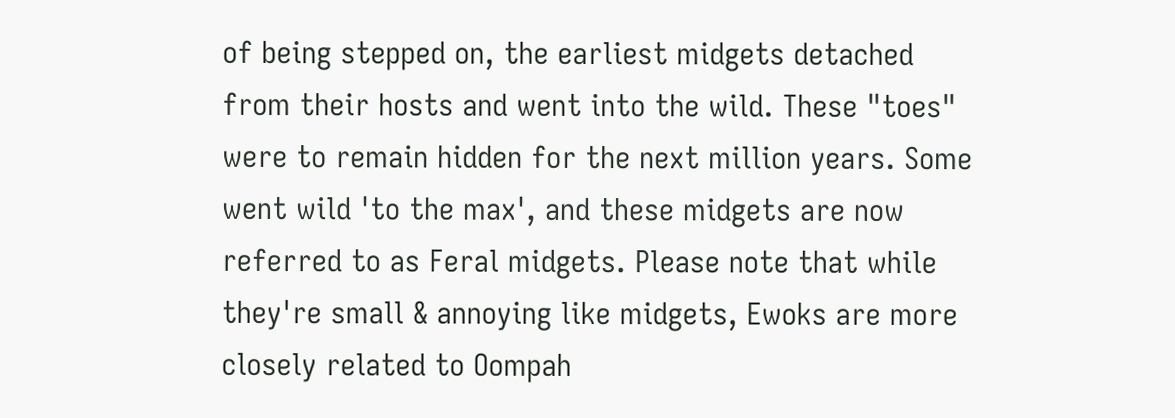of being stepped on, the earliest midgets detached from their hosts and went into the wild. These "toes" were to remain hidden for the next million years. Some went wild 'to the max', and these midgets are now referred to as Feral midgets. Please note that while they're small & annoying like midgets, Ewoks are more closely related to Oompah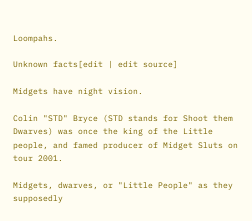Loompahs.

Unknown facts[edit | edit source]

Midgets have night vision.

Colin "STD" Bryce (STD stands for Shoot them Dwarves) was once the king of the Little people, and famed producer of Midget Sluts on tour 2001.

Midgets, dwarves, or "Little People" as they supposedly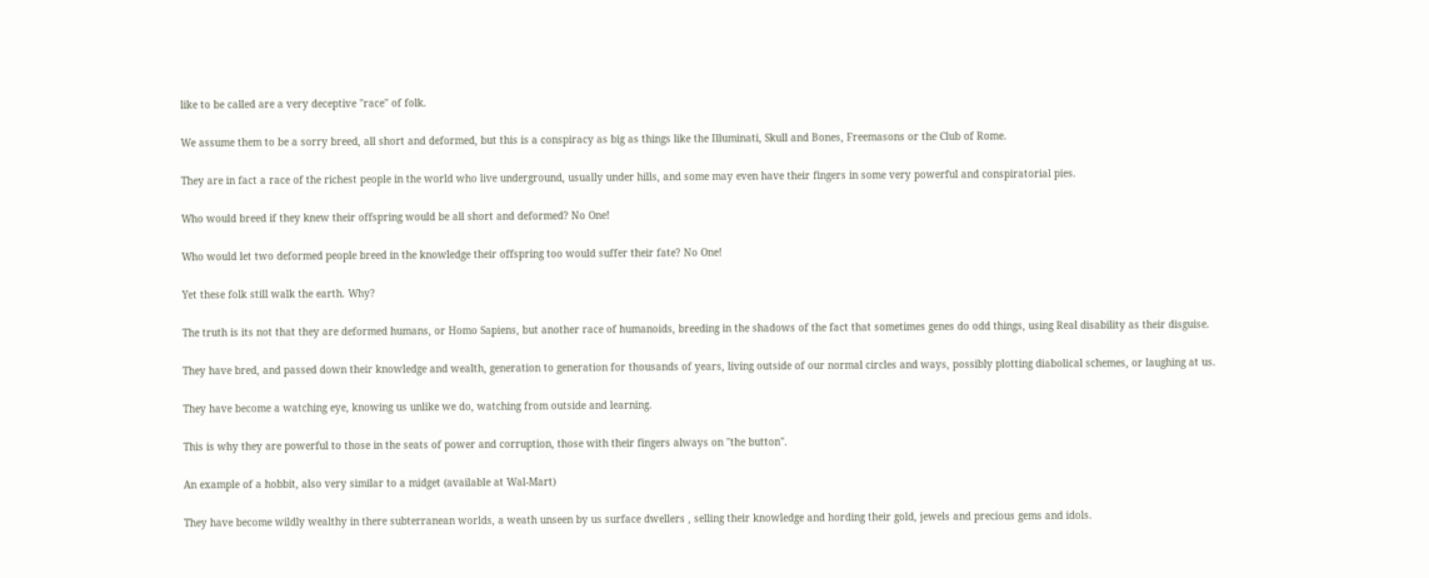like to be called are a very deceptive "race" of folk.

We assume them to be a sorry breed, all short and deformed, but this is a conspiracy as big as things like the Illuminati, Skull and Bones, Freemasons or the Club of Rome.

They are in fact a race of the richest people in the world who live underground, usually under hills, and some may even have their fingers in some very powerful and conspiratorial pies.

Who would breed if they knew their offspring would be all short and deformed? No One!

Who would let two deformed people breed in the knowledge their offspring too would suffer their fate? No One!

Yet these folk still walk the earth. Why?

The truth is its not that they are deformed humans, or Homo Sapiens, but another race of humanoids, breeding in the shadows of the fact that sometimes genes do odd things, using Real disability as their disguise.

They have bred, and passed down their knowledge and wealth, generation to generation for thousands of years, living outside of our normal circles and ways, possibly plotting diabolical schemes, or laughing at us.

They have become a watching eye, knowing us unlike we do, watching from outside and learning.

This is why they are powerful to those in the seats of power and corruption, those with their fingers always on "the button".

An example of a hobbit, also very similar to a midget (available at Wal-Mart)

They have become wildly wealthy in there subterranean worlds, a weath unseen by us surface dwellers , selling their knowledge and hording their gold, jewels and precious gems and idols.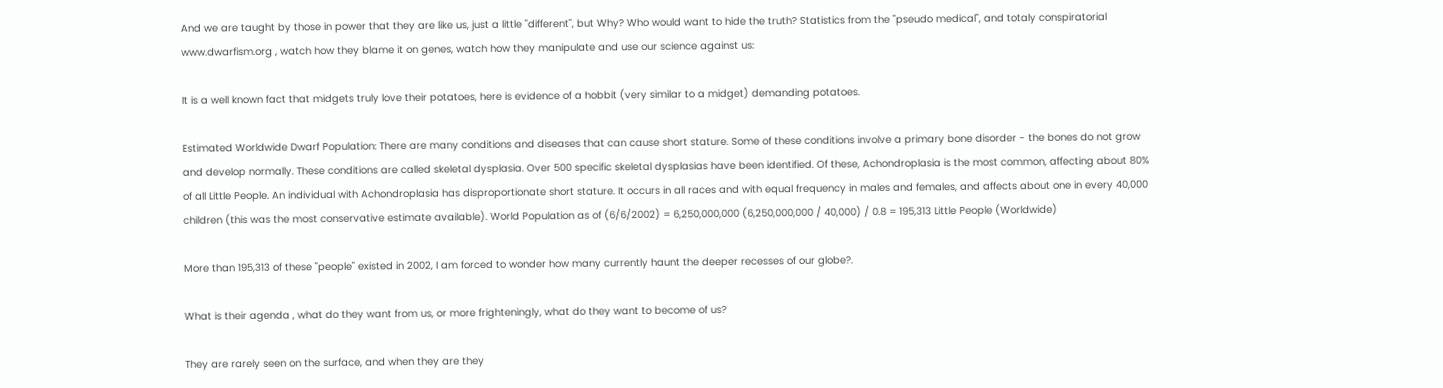And we are taught by those in power that they are like us, just a little "different", but Why? Who would want to hide the truth? Statistics from the "pseudo medical", and totaly conspiratorial www.dwarfism.org , watch how they blame it on genes, watch how they manipulate and use our science against us:

It is a well known fact that midgets truly love their potatoes, here is evidence of a hobbit (very similar to a midget) demanding potatoes.

Estimated Worldwide Dwarf Population: There are many conditions and diseases that can cause short stature. Some of these conditions involve a primary bone disorder - the bones do not grow and develop normally. These conditions are called skeletal dysplasia. Over 500 specific skeletal dysplasias have been identified. Of these, Achondroplasia is the most common, affecting about 80% of all Little People. An individual with Achondroplasia has disproportionate short stature. It occurs in all races and with equal frequency in males and females, and affects about one in every 40,000 children (this was the most conservative estimate available). World Population as of (6/6/2002) = 6,250,000,000 (6,250,000,000 / 40,000) / 0.8 = 195,313 Little People (Worldwide)

More than 195,313 of these "people" existed in 2002, I am forced to wonder how many currently haunt the deeper recesses of our globe?.

What is their agenda , what do they want from us, or more frighteningly, what do they want to become of us?

They are rarely seen on the surface, and when they are they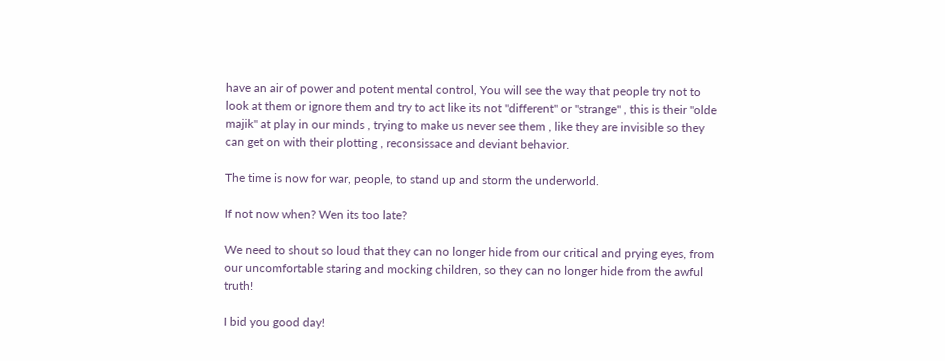have an air of power and potent mental control, You will see the way that people try not to look at them or ignore them and try to act like its not "different" or "strange" , this is their "olde majik" at play in our minds , trying to make us never see them , like they are invisible so they can get on with their plotting , reconsissace and deviant behavior.

The time is now for war, people, to stand up and storm the underworld.

If not now when? Wen its too late?

We need to shout so loud that they can no longer hide from our critical and prying eyes, from our uncomfortable staring and mocking children, so they can no longer hide from the awful truth!

I bid you good day!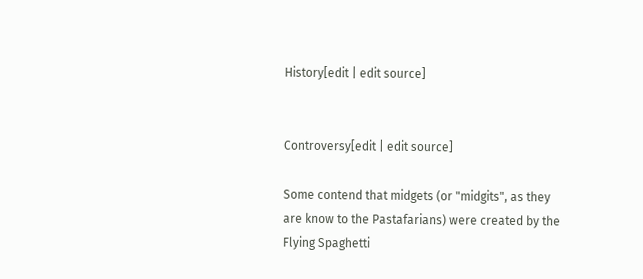History[edit | edit source]


Controversy[edit | edit source]

Some contend that midgets (or "midgits", as they are know to the Pastafarians) were created by the Flying Spaghetti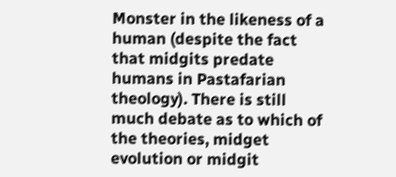Monster in the likeness of a human (despite the fact that midgits predate humans in Pastafarian theology). There is still much debate as to which of the theories, midget evolution or midgit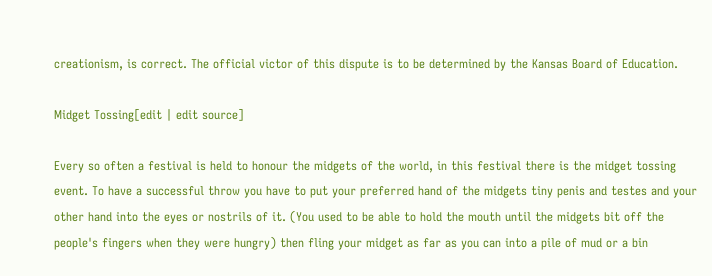creationism, is correct. The official victor of this dispute is to be determined by the Kansas Board of Education.

Midget Tossing[edit | edit source]

Every so often a festival is held to honour the midgets of the world, in this festival there is the midget tossing event. To have a successful throw you have to put your preferred hand of the midgets tiny penis and testes and your other hand into the eyes or nostrils of it. (You used to be able to hold the mouth until the midgets bit off the people's fingers when they were hungry) then fling your midget as far as you can into a pile of mud or a bin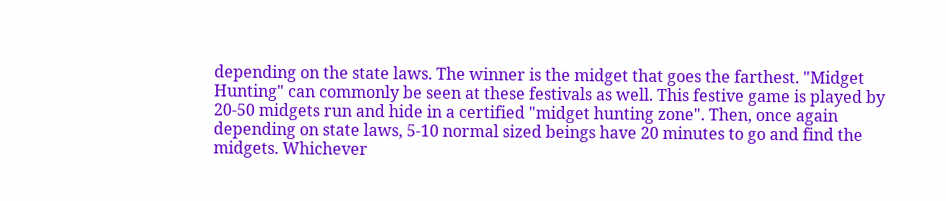depending on the state laws. The winner is the midget that goes the farthest. "Midget Hunting" can commonly be seen at these festivals as well. This festive game is played by 20-50 midgets run and hide in a certified "midget hunting zone". Then, once again depending on state laws, 5-10 normal sized beings have 20 minutes to go and find the midgets. Whichever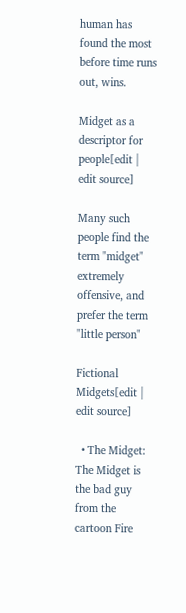human has found the most before time runs out, wins.

Midget as a descriptor for people[edit | edit source]

Many such people find the term "midget" extremely offensive, and prefer the term "little person"

Fictional Midgets[edit | edit source]

  • The Midget: The Midget is the bad guy from the cartoon Fire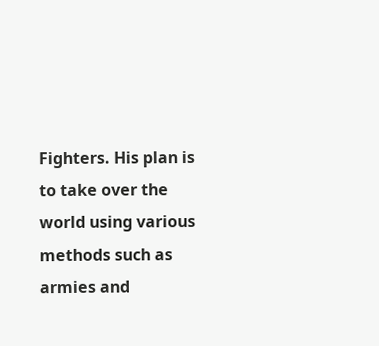Fighters. His plan is to take over the world using various methods such as armies and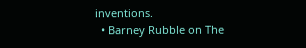inventions.
  • Barney Rubble on The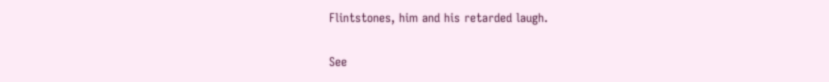Flintstones, him and his retarded laugh.

See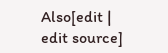Also[edit | edit source]